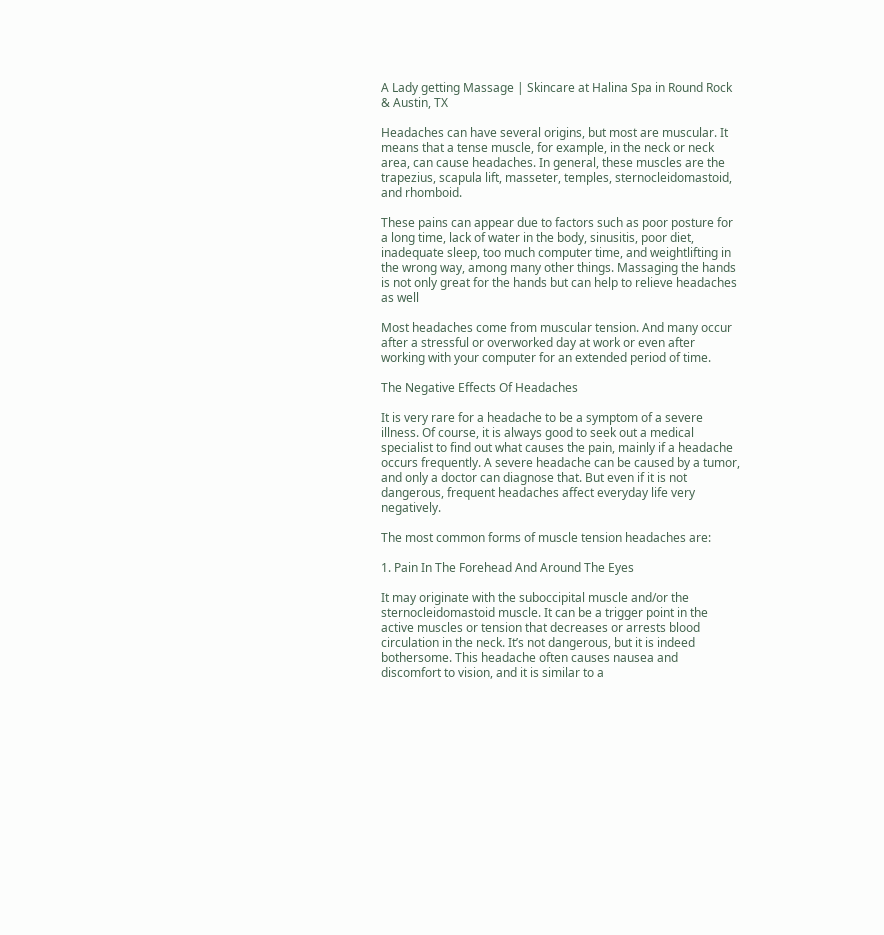A Lady getting Massage | Skincare at Halina Spa in Round Rock & Austin, TX

Headaches can have several origins, but most are muscular. It means that a tense muscle, for example, in the neck or neck area, can cause headaches. In general, these muscles are the trapezius, scapula lift, masseter, temples, sternocleidomastoid, and rhomboid.

These pains can appear due to factors such as poor posture for a long time, lack of water in the body, sinusitis, poor diet, inadequate sleep, too much computer time, and weightlifting in the wrong way, among many other things. Massaging the hands is not only great for the hands but can help to relieve headaches as well

Most headaches come from muscular tension. And many occur after a stressful or overworked day at work or even after working with your computer for an extended period of time.

The Negative Effects Of Headaches

It is very rare for a headache to be a symptom of a severe illness. Of course, it is always good to seek out a medical specialist to find out what causes the pain, mainly if a headache occurs frequently. A severe headache can be caused by a tumor, and only a doctor can diagnose that. But even if it is not dangerous, frequent headaches affect everyday life very negatively.

The most common forms of muscle tension headaches are:

1. Pain In The Forehead And Around The Eyes

It may originate with the suboccipital muscle and/or the sternocleidomastoid muscle. It can be a trigger point in the active muscles or tension that decreases or arrests blood circulation in the neck. It’s not dangerous, but it is indeed bothersome. This headache often causes nausea and discomfort to vision, and it is similar to a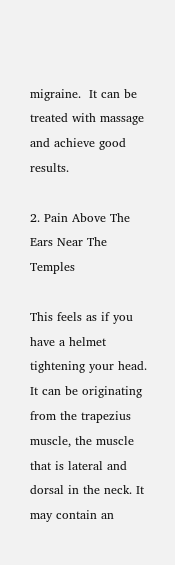migraine.  It can be treated with massage and achieve good results.

2. Pain Above The Ears Near The Temples

This feels as if you have a helmet tightening your head. It can be originating from the trapezius muscle, the muscle that is lateral and dorsal in the neck. It may contain an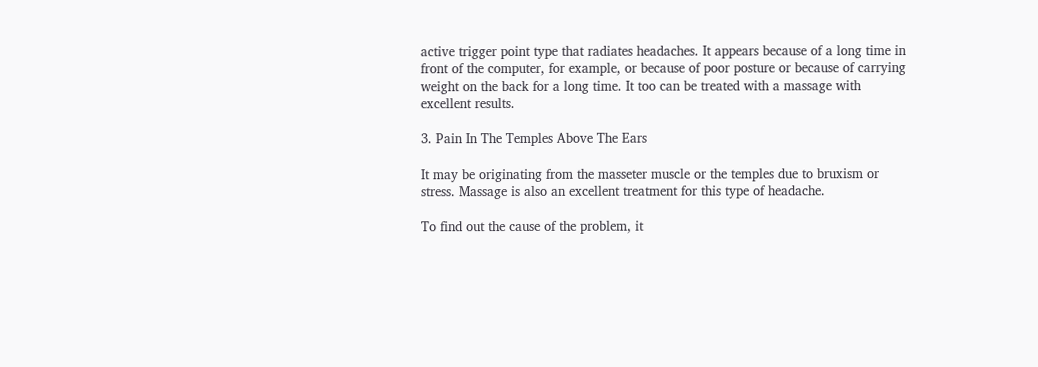active trigger point type that radiates headaches. It appears because of a long time in front of the computer, for example, or because of poor posture or because of carrying weight on the back for a long time. It too can be treated with a massage with excellent results.

3. Pain In The Temples Above The Ears

It may be originating from the masseter muscle or the temples due to bruxism or stress. Massage is also an excellent treatment for this type of headache.

To find out the cause of the problem, it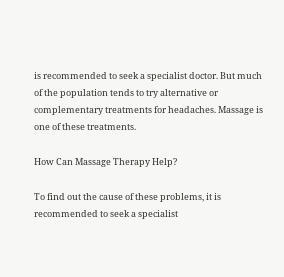is recommended to seek a specialist doctor. But much of the population tends to try alternative or complementary treatments for headaches. Massage is one of these treatments.

How Can Massage Therapy Help?

To find out the cause of these problems, it is recommended to seek a specialist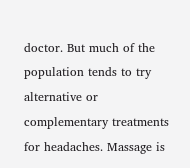doctor. But much of the population tends to try alternative or complementary treatments for headaches. Massage is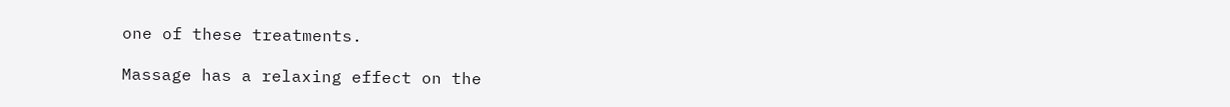one of these treatments.

Massage has a relaxing effect on the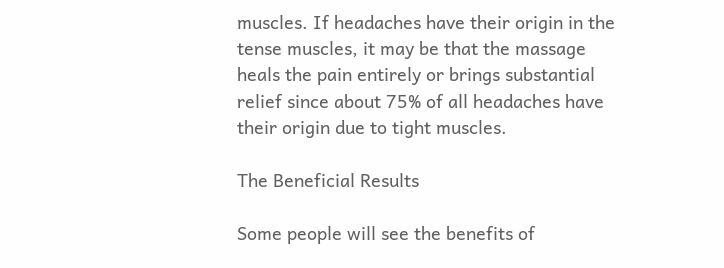muscles. If headaches have their origin in the tense muscles, it may be that the massage heals the pain entirely or brings substantial relief since about 75% of all headaches have their origin due to tight muscles.

The Beneficial Results

Some people will see the benefits of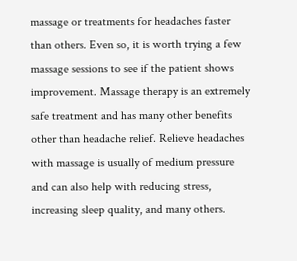massage or treatments for headaches faster than others. Even so, it is worth trying a few massage sessions to see if the patient shows improvement. Massage therapy is an extremely safe treatment and has many other benefits other than headache relief. Relieve headaches with massage is usually of medium pressure and can also help with reducing stress, increasing sleep quality, and many others.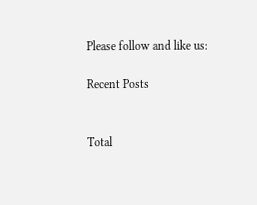Please follow and like us:

Recent Posts


Total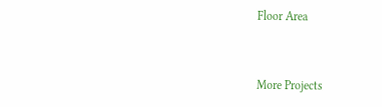Floor Area



More Projects